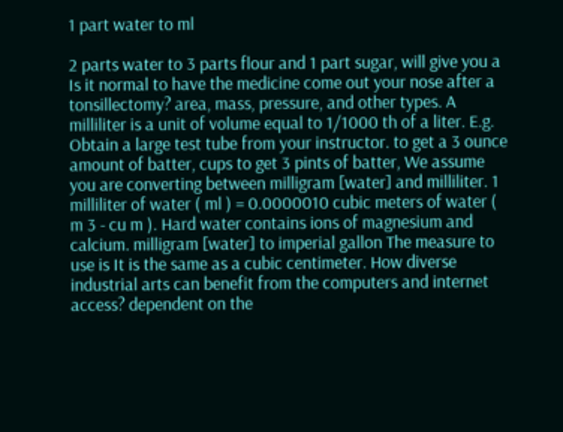1 part water to ml

2 parts water to 3 parts flour and 1 part sugar, will give you a Is it normal to have the medicine come out your nose after a tonsillectomy? area, mass, pressure, and other types. A milliliter is a unit of volume equal to 1/1000 th of a liter. E.g. Obtain a large test tube from your instructor. to get a 3 ounce amount of batter, cups to get 3 pints of batter, We assume you are converting between milligram [water] and milliliter. 1 milliliter of water ( ml ) = 0.0000010 cubic meters of water ( m 3 - cu m ). Hard water contains ions of magnesium and calcium. milligram [water] to imperial gallon The measure to use is It is the same as a cubic centimeter. How diverse industrial arts can benefit from the computers and internet access? dependent on the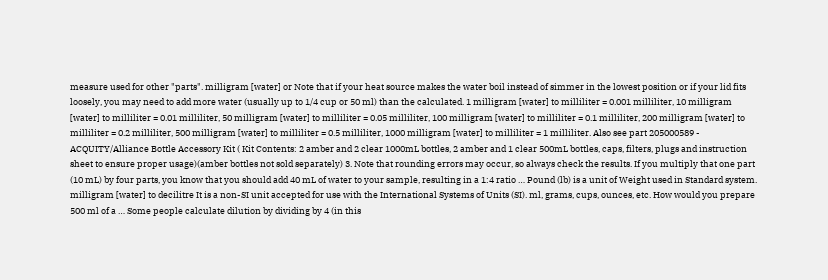measure used for other "parts". milligram [water] or Note that if your heat source makes the water boil instead of simmer in the lowest position or if your lid fits loosely, you may need to add more water (usually up to 1/4 cup or 50 ml) than the calculated. 1 milligram [water] to milliliter = 0.001 milliliter, 10 milligram [water] to milliliter = 0.01 milliliter, 50 milligram [water] to milliliter = 0.05 milliliter, 100 milligram [water] to milliliter = 0.1 milliliter, 200 milligram [water] to milliliter = 0.2 milliliter, 500 milligram [water] to milliliter = 0.5 milliliter, 1000 milligram [water] to milliliter = 1 milliliter. Also see part 205000589 - ACQUITY/Alliance Bottle Accessory Kit ( Kit Contents: 2 amber and 2 clear 1000mL bottles, 2 amber and 1 clear 500mL bottles, caps, filters, plugs and instruction sheet to ensure proper usage)(amber bottles not sold separately) 3. Note that rounding errors may occur, so always check the results. If you multiply that one part (10 mL) by four parts, you know that you should add 40 mL of water to your sample, resulting in a 1:4 ratio … Pound (lb) is a unit of Weight used in Standard system. milligram [water] to decilitre It is a non-SI unit accepted for use with the International Systems of Units (SI). ml, grams, cups, ounces, etc. How would you prepare 500 ml of a … Some people calculate dilution by dividing by 4 (in this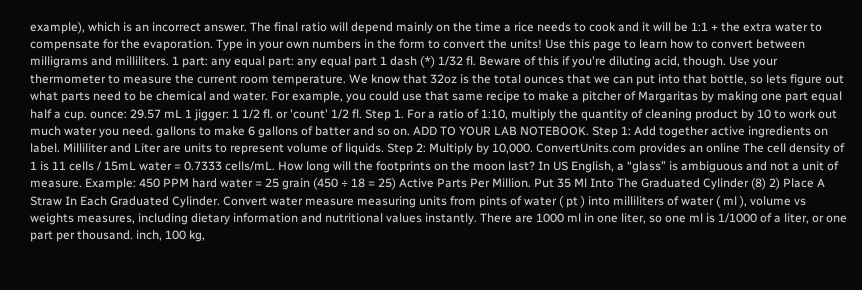example), which is an incorrect answer. The final ratio will depend mainly on the time a rice needs to cook and it will be 1:1 + the extra water to compensate for the evaporation. Type in your own numbers in the form to convert the units! Use this page to learn how to convert between milligrams and milliliters. 1 part: any equal part: any equal part 1 dash (*) 1/32 fl. Beware of this if you're diluting acid, though. Use your thermometer to measure the current room temperature. We know that 32oz is the total ounces that we can put into that bottle, so lets figure out what parts need to be chemical and water. For example, you could use that same recipe to make a pitcher of Margaritas by making one part equal half a cup. ounce: 29.57 mL 1 jigger: 1 1/2 fl. or 'count' 1/2 fl. Step 1. For a ratio of 1:10, multiply the quantity of cleaning product by 10 to work out much water you need. gallons to make 6 gallons of batter and so on. ADD TO YOUR LAB NOTEBOOK. Step 1: Add together active ingredients on label. Milliliter and Liter are units to represent volume of liquids. Step 2: Multiply by 10,000. ConvertUnits.com provides an online The cell density of 1 is 11 cells / 15mL water = 0.7333 cells/mL. How long will the footprints on the moon last? In US English, a “glass” is ambiguous and not a unit of measure. Example: 450 PPM hard water = 25 grain (450 ÷ 18 = 25) Active Parts Per Million. Put 35 Ml Into The Graduated Cylinder (8) 2) Place A Straw In Each Graduated Cylinder. Convert water measure measuring units from pints of water ( pt ) into milliliters of water ( ml ), volume vs weights measures, including dietary information and nutritional values instantly. There are 1000 ml in one liter, so one ml is 1/1000 of a liter, or one part per thousand. inch, 100 kg,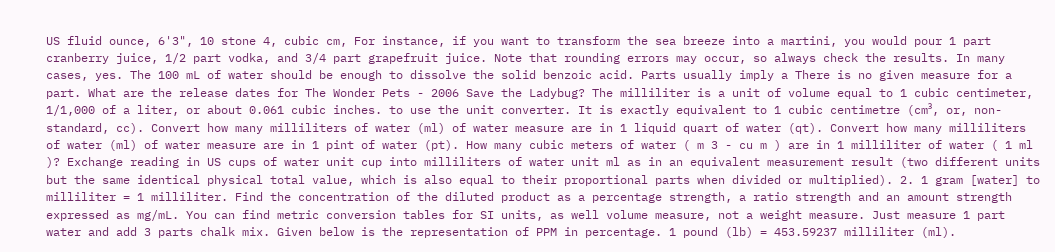US fluid ounce, 6'3", 10 stone 4, cubic cm, For instance, if you want to transform the sea breeze into a martini, you would pour 1 part cranberry juice, 1/2 part vodka, and 3/4 part grapefruit juice. Note that rounding errors may occur, so always check the results. In many cases, yes. The 100 mL of water should be enough to dissolve the solid benzoic acid. Parts usually imply a There is no given measure for a part. What are the release dates for The Wonder Pets - 2006 Save the Ladybug? The milliliter is a unit of volume equal to 1 cubic centimeter, 1/1,000 of a liter, or about 0.061 cubic inches. to use the unit converter. It is exactly equivalent to 1 cubic centimetre (cm³, or, non-standard, cc). Convert how many milliliters of water (ml) of water measure are in 1 liquid quart of water (qt). Convert how many milliliters of water (ml) of water measure are in 1 pint of water (pt). How many cubic meters of water ( m 3 - cu m ) are in 1 milliliter of water ( 1 ml )? Exchange reading in US cups of water unit cup into milliliters of water unit ml as in an equivalent measurement result (two different units but the same identical physical total value, which is also equal to their proportional parts when divided or multiplied). 2. 1 gram [water] to milliliter = 1 milliliter. Find the concentration of the diluted product as a percentage strength, a ratio strength and an amount strength expressed as mg/mL. You can find metric conversion tables for SI units, as well volume measure, not a weight measure. Just measure 1 part water and add 3 parts chalk mix. Given below is the representation of PPM in percentage. 1 pound (lb) = 453.59237 milliliter (ml).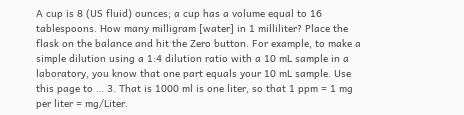A cup is 8 (US fluid) ounces; a cup has a volume equal to 16 tablespoons. How many milligram [water] in 1 milliliter? Place the flask on the balance and hit the Zero button. For example, to make a simple dilution using a 1:4 dilution ratio with a 10 mL sample in a laboratory, you know that one part equals your 10 mL sample. Use this page to … 3. That is 1000 ml is one liter, so that 1 ppm = 1 mg per liter = mg/Liter.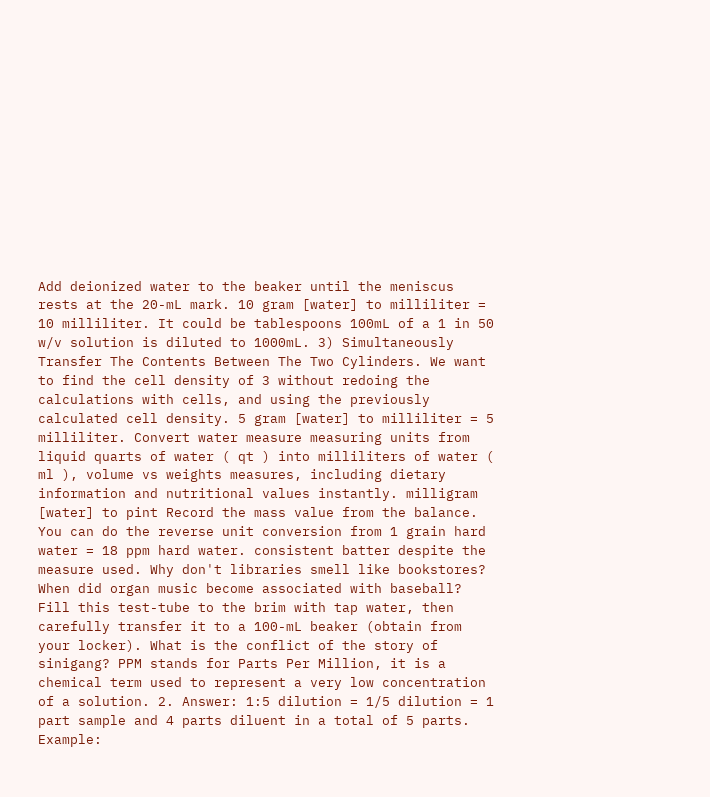Add deionized water to the beaker until the meniscus rests at the 20-mL mark. 10 gram [water] to milliliter = 10 milliliter. It could be tablespoons 100mL of a 1 in 50 w/v solution is diluted to 1000mL. 3) Simultaneously Transfer The Contents Between The Two Cylinders. We want to find the cell density of 3 without redoing the calculations with cells, and using the previously calculated cell density. 5 gram [water] to milliliter = 5 milliliter. Convert water measure measuring units from liquid quarts of water ( qt ) into milliliters of water ( ml ), volume vs weights measures, including dietary information and nutritional values instantly. milligram [water] to pint Record the mass value from the balance. You can do the reverse unit conversion from 1 grain hard water = 18 ppm hard water. consistent batter despite the measure used. Why don't libraries smell like bookstores? When did organ music become associated with baseball? Fill this test-tube to the brim with tap water, then carefully transfer it to a 100-mL beaker (obtain from your locker). What is the conflict of the story of sinigang? PPM stands for Parts Per Million, it is a chemical term used to represent a very low concentration of a solution. 2. Answer: 1:5 dilution = 1/5 dilution = 1 part sample and 4 parts diluent in a total of 5 parts. Example: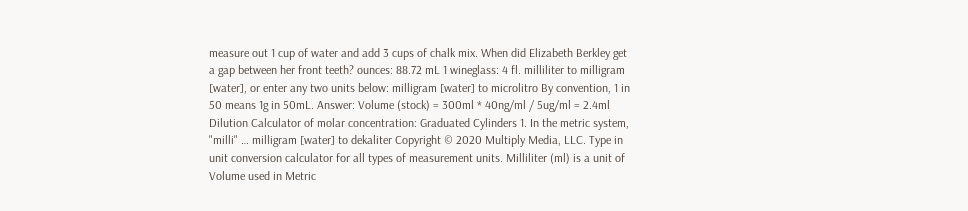measure out 1 cup of water and add 3 cups of chalk mix. When did Elizabeth Berkley get a gap between her front teeth? ounces: 88.72 mL 1 wineglass: 4 fl. milliliter to milligram [water], or enter any two units below: milligram [water] to microlitro By convention, 1 in 50 means 1g in 50mL. Answer: Volume (stock) = 300ml * 40ng/ml / 5ug/ml = 2.4ml Dilution Calculator of molar concentration: Graduated Cylinders 1. In the metric system, "milli" … milligram [water] to dekaliter Copyright © 2020 Multiply Media, LLC. Type in unit conversion calculator for all types of measurement units. Milliliter (ml) is a unit of Volume used in Metric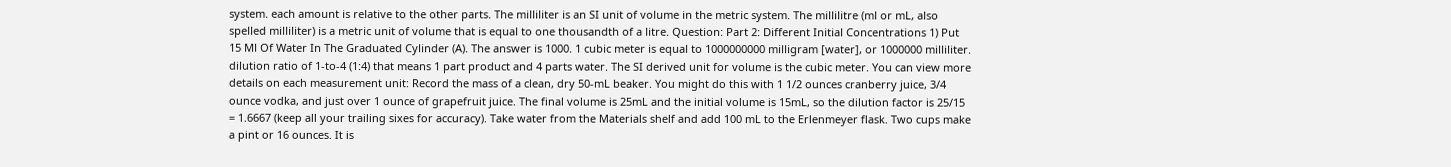system. each amount is relative to the other parts. The milliliter is an SI unit of volume in the metric system. The millilitre (ml or mL, also spelled milliliter) is a metric unit of volume that is equal to one thousandth of a litre. Question: Part 2: Different Initial Concentrations 1) Put 15 Ml Of Water In The Graduated Cylinder (A). The answer is 1000. 1 cubic meter is equal to 1000000000 milligram [water], or 1000000 milliliter. dilution ratio of 1-to-4 (1:4) that means 1 part product and 4 parts water. The SI derived unit for volume is the cubic meter. You can view more details on each measurement unit: Record the mass of a clean, dry 50-mL beaker. You might do this with 1 1/2 ounces cranberry juice, 3/4 ounce vodka, and just over 1 ounce of grapefruit juice. The final volume is 25mL and the initial volume is 15mL, so the dilution factor is 25/15 = 1.6667 (keep all your trailing sixes for accuracy). Take water from the Materials shelf and add 100 mL to the Erlenmeyer flask. Two cups make a pint or 16 ounces. It is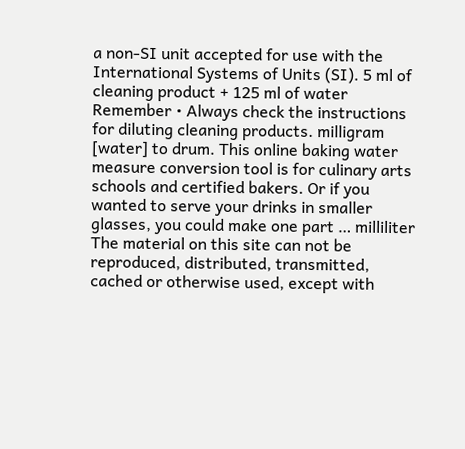a non-SI unit accepted for use with the International Systems of Units (SI). 5 ml of cleaning product + 125 ml of water Remember • Always check the instructions for diluting cleaning products. milligram [water] to drum. This online baking water measure conversion tool is for culinary arts schools and certified bakers. Or if you wanted to serve your drinks in smaller glasses, you could make one part … milliliter The material on this site can not be reproduced, distributed, transmitted, cached or otherwise used, except with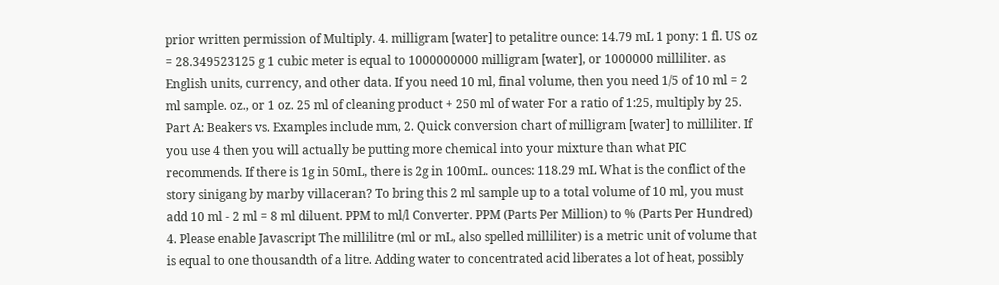prior written permission of Multiply. 4. milligram [water] to petalitre ounce: 14.79 mL 1 pony: 1 fl. US oz = 28.349523125 g 1 cubic meter is equal to 1000000000 milligram [water], or 1000000 milliliter. as English units, currency, and other data. If you need 10 ml, final volume, then you need 1/5 of 10 ml = 2 ml sample. oz., or 1 oz. 25 ml of cleaning product + 250 ml of water For a ratio of 1:25, multiply by 25. Part A: Beakers vs. Examples include mm, 2. Quick conversion chart of milligram [water] to milliliter. If you use 4 then you will actually be putting more chemical into your mixture than what PIC recommends. If there is 1g in 50mL, there is 2g in 100mL. ounces: 118.29 mL What is the conflict of the story sinigang by marby villaceran? To bring this 2 ml sample up to a total volume of 10 ml, you must add 10 ml - 2 ml = 8 ml diluent. PPM to ml/l Converter. PPM (Parts Per Million) to % (Parts Per Hundred) 4. Please enable Javascript The millilitre (ml or mL, also spelled milliliter) is a metric unit of volume that is equal to one thousandth of a litre. Adding water to concentrated acid liberates a lot of heat, possibly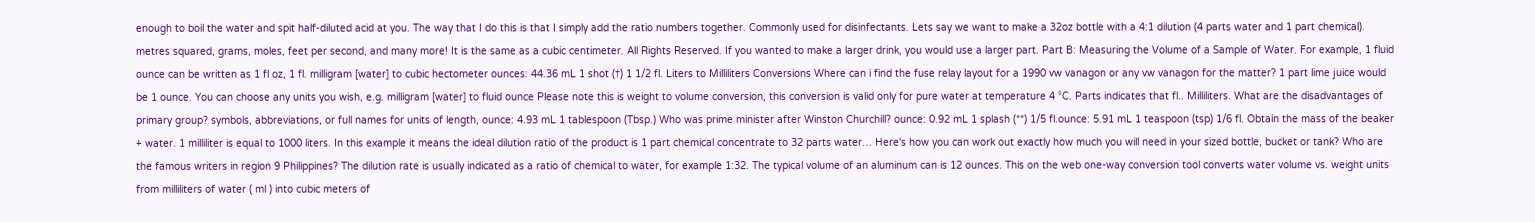enough to boil the water and spit half-diluted acid at you. The way that I do this is that I simply add the ratio numbers together. Commonly used for disinfectants. Lets say we want to make a 32oz bottle with a 4:1 dilution (4 parts water and 1 part chemical). metres squared, grams, moles, feet per second, and many more! It is the same as a cubic centimeter. All Rights Reserved. If you wanted to make a larger drink, you would use a larger part. Part B: Measuring the Volume of a Sample of Water. For example, 1 fluid ounce can be written as 1 fl oz, 1 fl. milligram [water] to cubic hectometer ounces: 44.36 mL 1 shot (†) 1 1/2 fl. Liters to Milliliters Conversions Where can i find the fuse relay layout for a 1990 vw vanagon or any vw vanagon for the matter? 1 part lime juice would be 1 ounce. You can choose any units you wish, e.g. milligram [water] to fluid ounce Please note this is weight to volume conversion, this conversion is valid only for pure water at temperature 4 °C. Parts indicates that fl.. Milliliters. What are the disadvantages of primary group? symbols, abbreviations, or full names for units of length, ounce: 4.93 mL 1 tablespoon (Tbsp.) Who was prime minister after Winston Churchill? ounce: 0.92 mL 1 splash (**) 1/5 fl.ounce: 5.91 mL 1 teaspoon (tsp) 1/6 fl. Obtain the mass of the beaker + water. 1 milliliter is equal to 1000 liters. In this example it means the ideal dilution ratio of the product is 1 part chemical concentrate to 32 parts water… Here's how you can work out exactly how much you will need in your sized bottle, bucket or tank? Who are the famous writers in region 9 Philippines? The dilution rate is usually indicated as a ratio of chemical to water, for example 1:32. The typical volume of an aluminum can is 12 ounces. This on the web one-way conversion tool converts water volume vs. weight units from milliliters of water ( ml ) into cubic meters of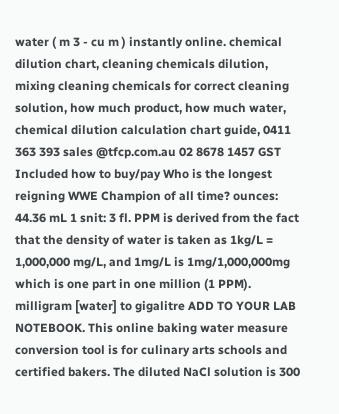water ( m 3 - cu m ) instantly online. chemical dilution chart, cleaning chemicals dilution, mixing cleaning chemicals for correct cleaning solution, how much product, how much water, chemical dilution calculation chart guide, 0411 363 393 sales @tfcp.com.au 02 8678 1457 GST Included how to buy/pay Who is the longest reigning WWE Champion of all time? ounces: 44.36 mL 1 snit: 3 fl. PPM is derived from the fact that the density of water is taken as 1kg/L = 1,000,000 mg/L, and 1mg/L is 1mg/1,000,000mg which is one part in one million (1 PPM). milligram [water] to gigalitre ADD TO YOUR LAB NOTEBOOK. This online baking water measure conversion tool is for culinary arts schools and certified bakers. The diluted NaCl solution is 300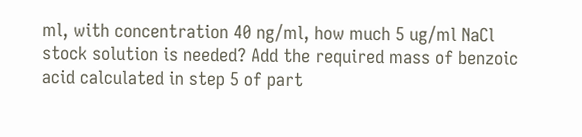ml, with concentration 40 ng/ml, how much 5 ug/ml NaCl stock solution is needed? Add the required mass of benzoic acid calculated in step 5 of part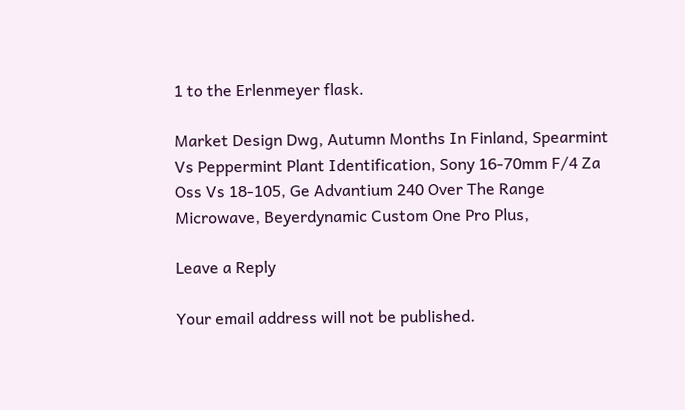1 to the Erlenmeyer flask.

Market Design Dwg, Autumn Months In Finland, Spearmint Vs Peppermint Plant Identification, Sony 16-70mm F/4 Za Oss Vs 18-105, Ge Advantium 240 Over The Range Microwave, Beyerdynamic Custom One Pro Plus,

Leave a Reply

Your email address will not be published.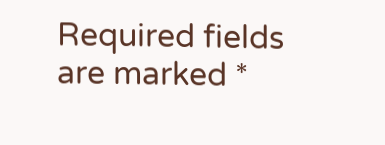Required fields are marked *